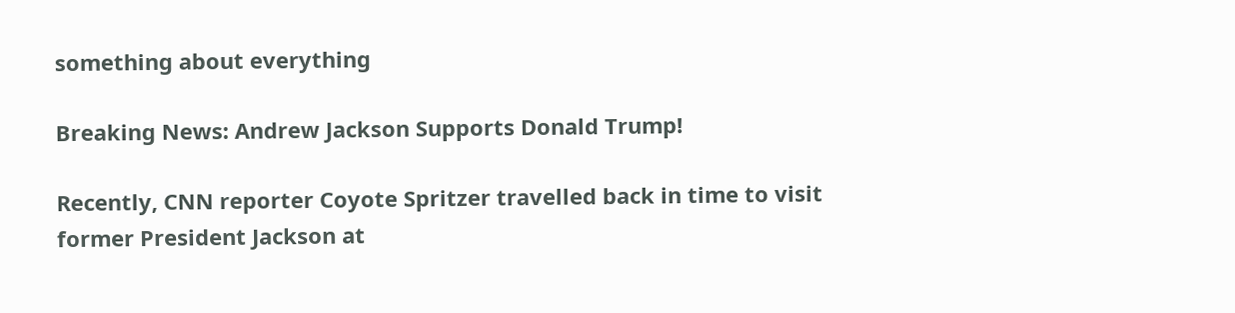something about everything

Breaking News: Andrew Jackson Supports Donald Trump!

Recently, CNN reporter Coyote Spritzer travelled back in time to visit former President Jackson at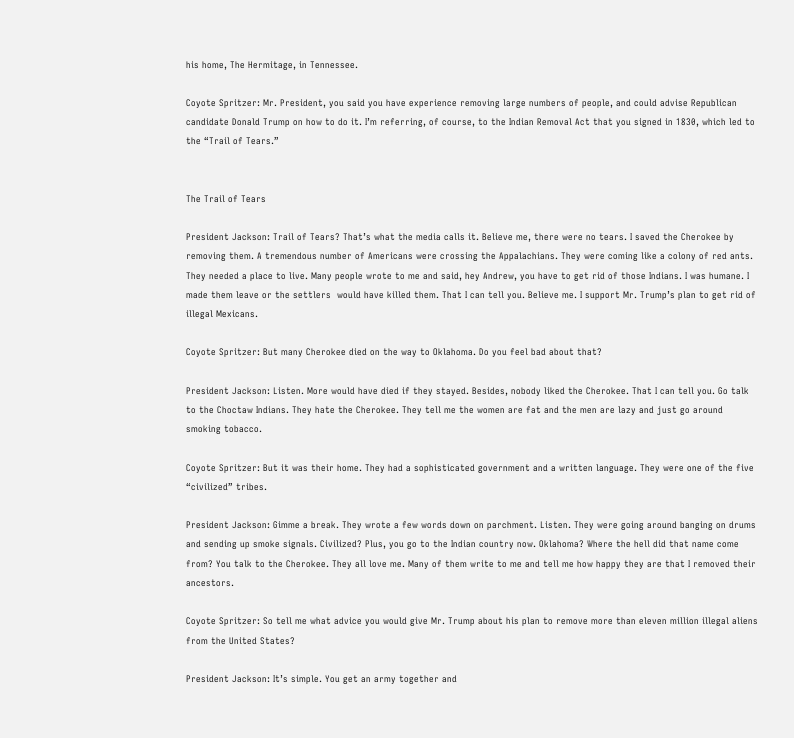his home, The Hermitage, in Tennessee.

Coyote Spritzer: Mr. President, you said you have experience removing large numbers of people, and could advise Republican candidate Donald Trump on how to do it. I’m referring, of course, to the Indian Removal Act that you signed in 1830, which led to the “Trail of Tears.”


The Trail of Tears

President Jackson: Trail of Tears? That’s what the media calls it. Believe me, there were no tears. I saved the Cherokee by removing them. A tremendous number of Americans were crossing the Appalachians. They were coming like a colony of red ants. They needed a place to live. Many people wrote to me and said, hey Andrew, you have to get rid of those Indians. I was humane. I made them leave or the settlers  would have killed them. That I can tell you. Believe me. I support Mr. Trump’s plan to get rid of illegal Mexicans.

Coyote Spritzer: But many Cherokee died on the way to Oklahoma. Do you feel bad about that?

President Jackson: Listen. More would have died if they stayed. Besides, nobody liked the Cherokee. That I can tell you. Go talk to the Choctaw Indians. They hate the Cherokee. They tell me the women are fat and the men are lazy and just go around smoking tobacco.

Coyote Spritzer: But it was their home. They had a sophisticated government and a written language. They were one of the five “civilized” tribes.

President Jackson: Gimme a break. They wrote a few words down on parchment. Listen. They were going around banging on drums and sending up smoke signals. Civilized? Plus, you go to the Indian country now. Oklahoma? Where the hell did that name come from? You talk to the Cherokee. They all love me. Many of them write to me and tell me how happy they are that I removed their ancestors.

Coyote Spritzer: So tell me what advice you would give Mr. Trump about his plan to remove more than eleven million illegal aliens from the United States?

President Jackson: It’s simple. You get an army together and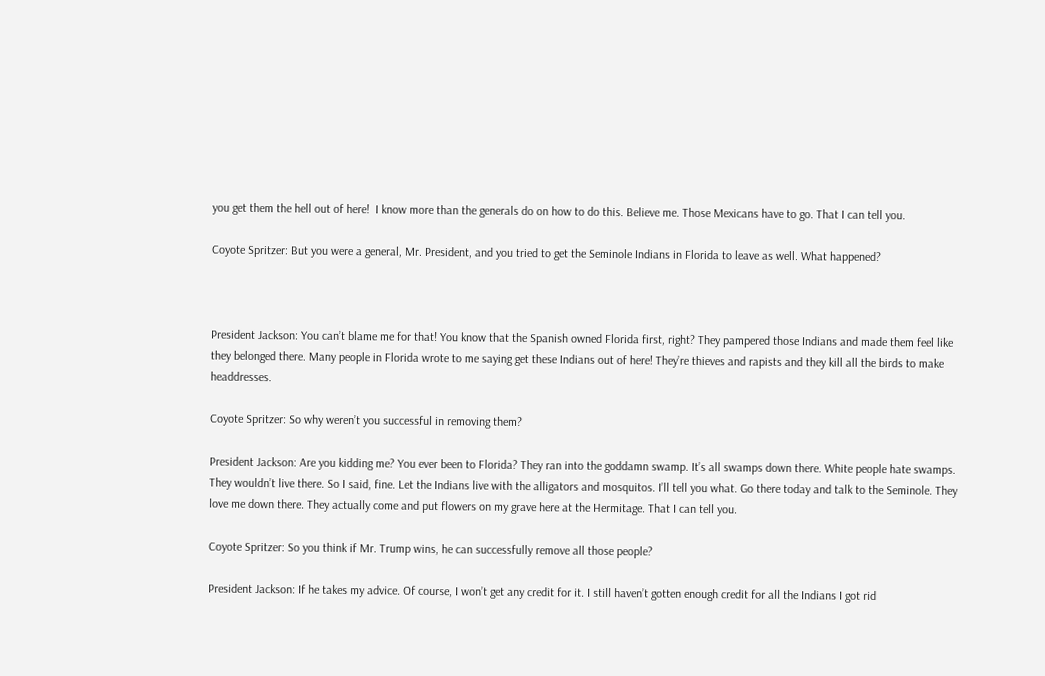you get them the hell out of here!  I know more than the generals do on how to do this. Believe me. Those Mexicans have to go. That I can tell you.

Coyote Spritzer: But you were a general, Mr. President, and you tried to get the Seminole Indians in Florida to leave as well. What happened?



President Jackson: You can’t blame me for that! You know that the Spanish owned Florida first, right? They pampered those Indians and made them feel like they belonged there. Many people in Florida wrote to me saying get these Indians out of here! They’re thieves and rapists and they kill all the birds to make headdresses.

Coyote Spritzer: So why weren’t you successful in removing them?

President Jackson: Are you kidding me? You ever been to Florida? They ran into the goddamn swamp. It’s all swamps down there. White people hate swamps. They wouldn’t live there. So I said, fine. Let the Indians live with the alligators and mosquitos. I’ll tell you what. Go there today and talk to the Seminole. They love me down there. They actually come and put flowers on my grave here at the Hermitage. That I can tell you.

Coyote Spritzer: So you think if Mr. Trump wins, he can successfully remove all those people?

President Jackson: If he takes my advice. Of course, I won’t get any credit for it. I still haven’t gotten enough credit for all the Indians I got rid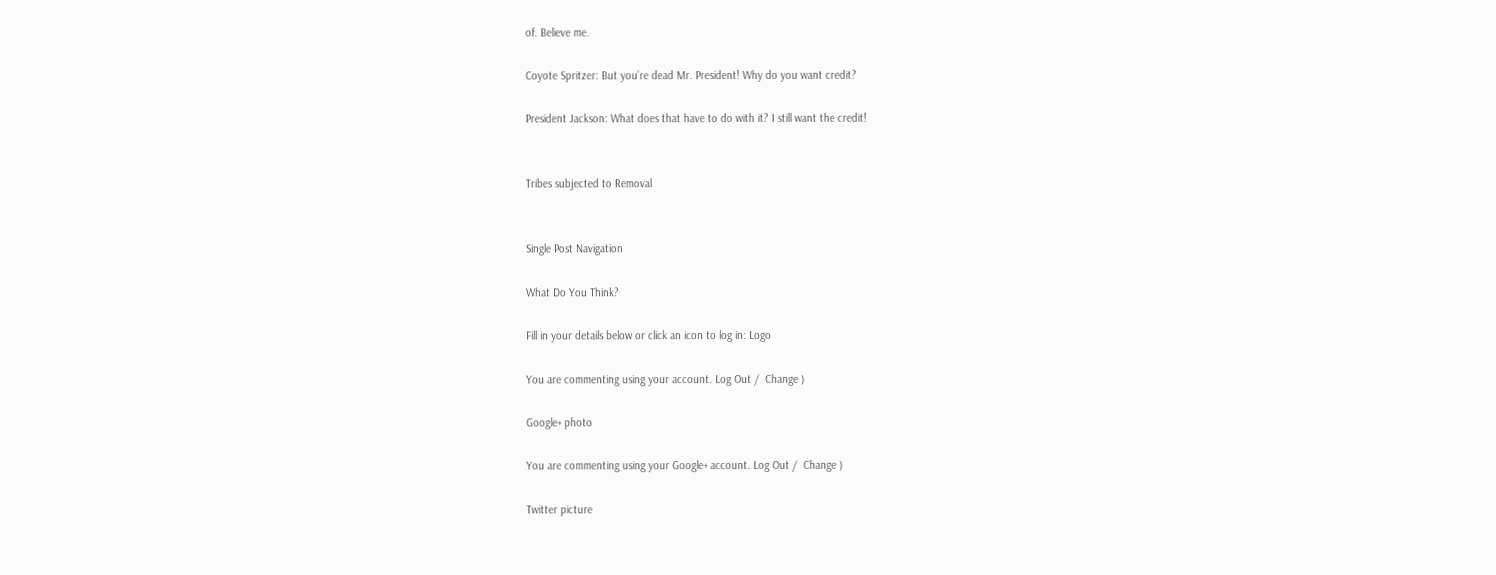of. Believe me.

Coyote Spritzer: But you’re dead Mr. President! Why do you want credit?

President Jackson: What does that have to do with it? I still want the credit!


Tribes subjected to Removal


Single Post Navigation

What Do You Think?

Fill in your details below or click an icon to log in: Logo

You are commenting using your account. Log Out /  Change )

Google+ photo

You are commenting using your Google+ account. Log Out /  Change )

Twitter picture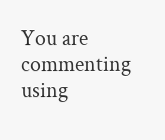You are commenting using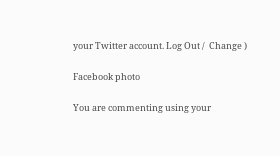your Twitter account. Log Out /  Change )

Facebook photo

You are commenting using your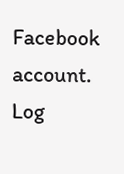Facebook account. Log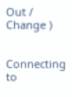Out /  Change )


Connecting to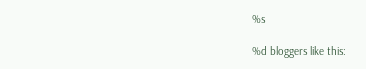%s

%d bloggers like this: